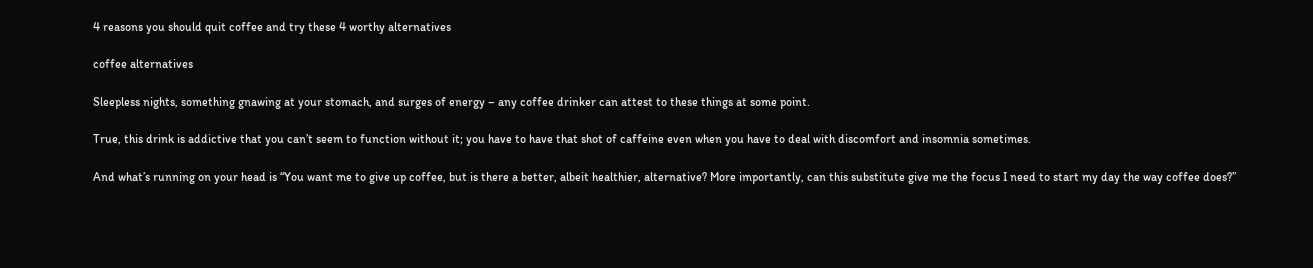4 reasons you should quit coffee and try these 4 worthy alternatives

coffee alternatives

Sleepless nights, something gnawing at your stomach, and surges of energy – any coffee drinker can attest to these things at some point.

True, this drink is addictive that you can’t seem to function without it; you have to have that shot of caffeine even when you have to deal with discomfort and insomnia sometimes.

And what’s running on your head is “You want me to give up coffee, but is there a better, albeit healthier, alternative? More importantly, can this substitute give me the focus I need to start my day the way coffee does?”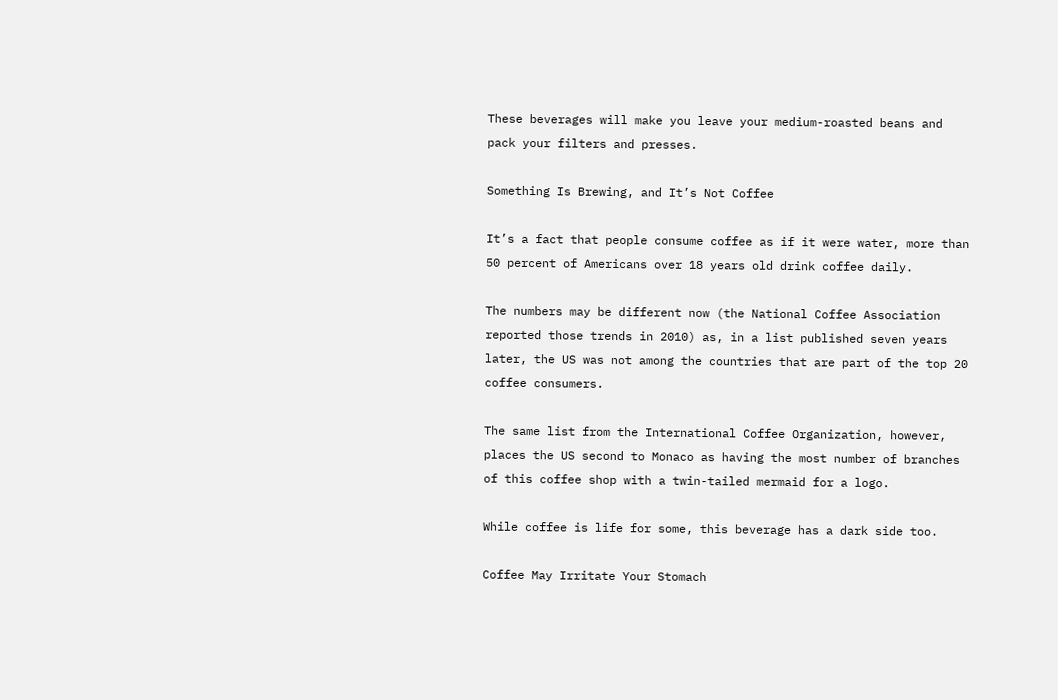These beverages will make you leave your medium-roasted beans and pack your filters and presses.

Something Is Brewing, and It’s Not Coffee

It’s a fact that people consume coffee as if it were water, more than 50 percent of Americans over 18 years old drink coffee daily.

The numbers may be different now (the National Coffee Association reported those trends in 2010) as, in a list published seven years later, the US was not among the countries that are part of the top 20 coffee consumers.

The same list from the International Coffee Organization, however, places the US second to Monaco as having the most number of branches of this coffee shop with a twin-tailed mermaid for a logo.

While coffee is life for some, this beverage has a dark side too.

Coffee May Irritate Your Stomach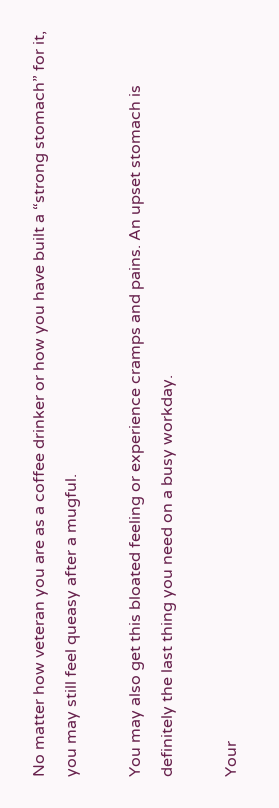No matter how veteran you are as a coffee drinker or how you have built a “strong stomach” for it, you may still feel queasy after a mugful.

You may also get this bloated feeling or experience cramps and pains. An upset stomach is definitely the last thing you need on a busy workday.

Your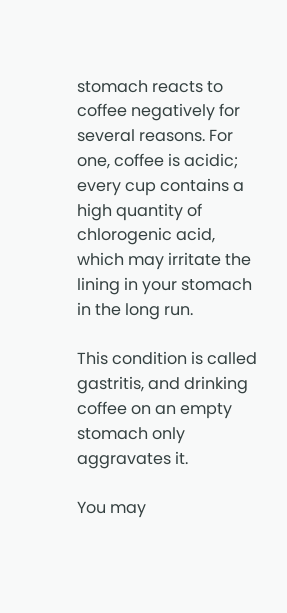stomach reacts to coffee negatively for several reasons. For one, coffee is acidic; every cup contains a high quantity of chlorogenic acid, which may irritate the lining in your stomach in the long run.

This condition is called gastritis, and drinking coffee on an empty stomach only aggravates it.

You may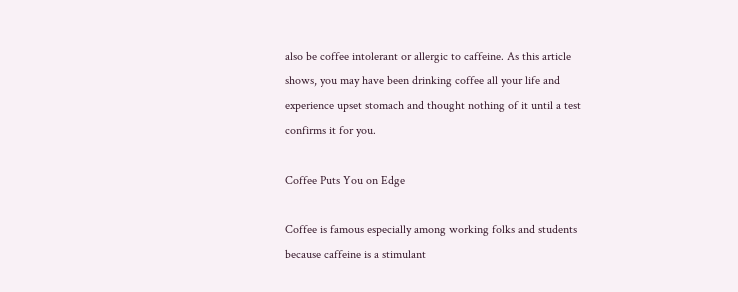also be coffee intolerant or allergic to caffeine. As this article shows, you may have been drinking coffee all your life and experience upset stomach and thought nothing of it until a test confirms it for you.

Coffee Puts You on Edge

Coffee is famous especially among working folks and students because caffeine is a stimulant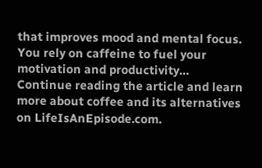that improves mood and mental focus. You rely on caffeine to fuel your motivation and productivity…
Continue reading the article and learn more about coffee and its alternatives on LifeIsAnEpisode.com.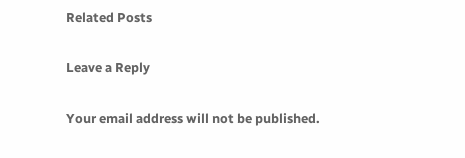Related Posts

Leave a Reply

Your email address will not be published.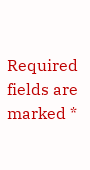Required fields are marked *